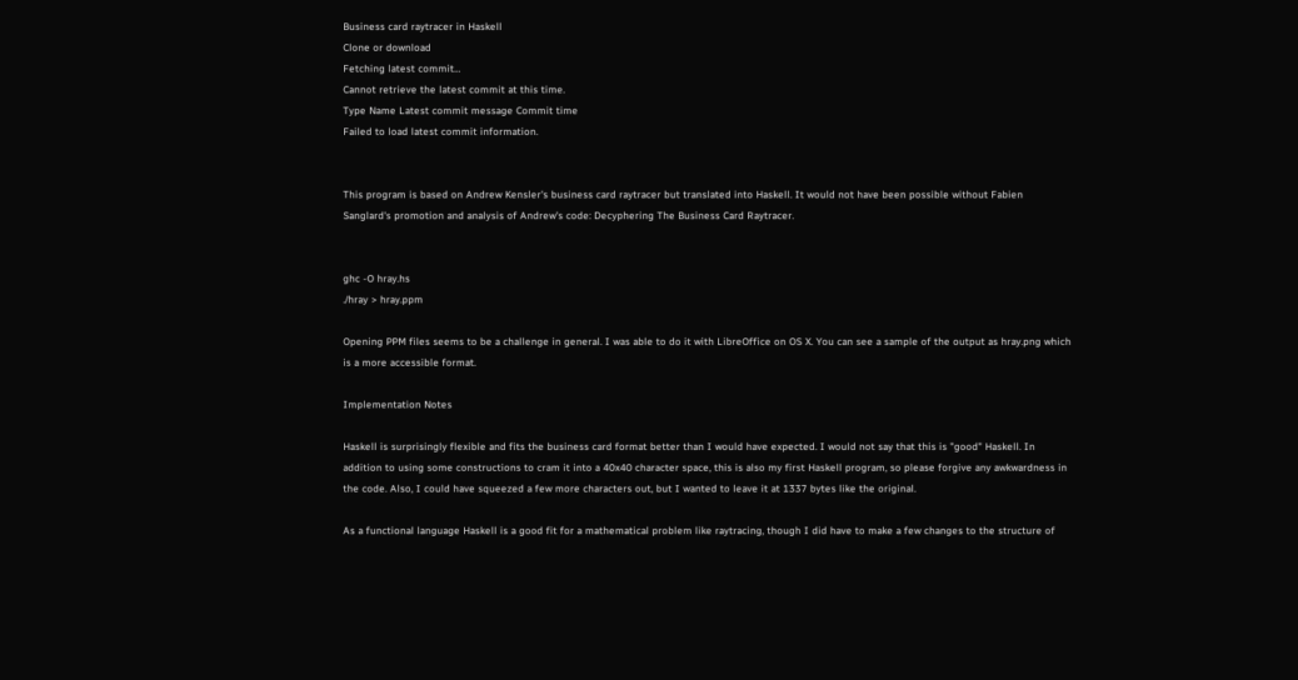Business card raytracer in Haskell
Clone or download
Fetching latest commit…
Cannot retrieve the latest commit at this time.
Type Name Latest commit message Commit time
Failed to load latest commit information.


This program is based on Andrew Kensler's business card raytracer but translated into Haskell. It would not have been possible without Fabien Sanglard's promotion and analysis of Andrew's code: Decyphering The Business Card Raytracer.


ghc -O hray.hs
./hray > hray.ppm

Opening PPM files seems to be a challenge in general. I was able to do it with LibreOffice on OS X. You can see a sample of the output as hray.png which is a more accessible format.

Implementation Notes

Haskell is surprisingly flexible and fits the business card format better than I would have expected. I would not say that this is "good" Haskell. In addition to using some constructions to cram it into a 40x40 character space, this is also my first Haskell program, so please forgive any awkwardness in the code. Also, I could have squeezed a few more characters out, but I wanted to leave it at 1337 bytes like the original.

As a functional language Haskell is a good fit for a mathematical problem like raytracing, though I did have to make a few changes to the structure of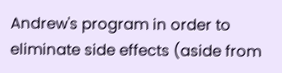Andrew's program in order to eliminate side effects (aside from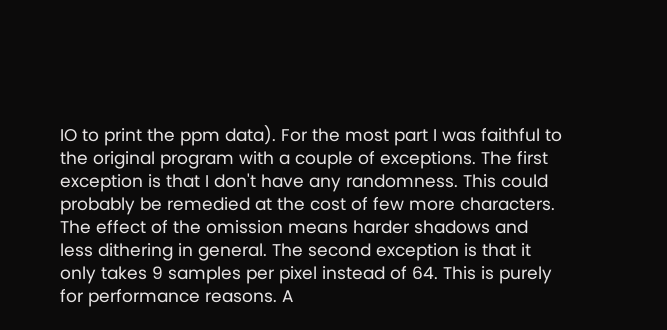IO to print the ppm data). For the most part I was faithful to the original program with a couple of exceptions. The first exception is that I don't have any randomness. This could probably be remedied at the cost of few more characters. The effect of the omission means harder shadows and less dithering in general. The second exception is that it only takes 9 samples per pixel instead of 64. This is purely for performance reasons. A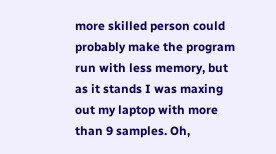more skilled person could probably make the program run with less memory, but as it stands I was maxing out my laptop with more than 9 samples. Oh,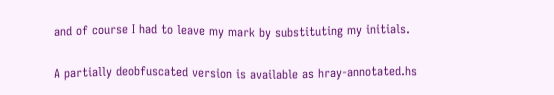and of course I had to leave my mark by substituting my initials.

A partially deobfuscated version is available as hray-annotated.hs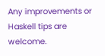Any improvements or Haskell tips are welcome.